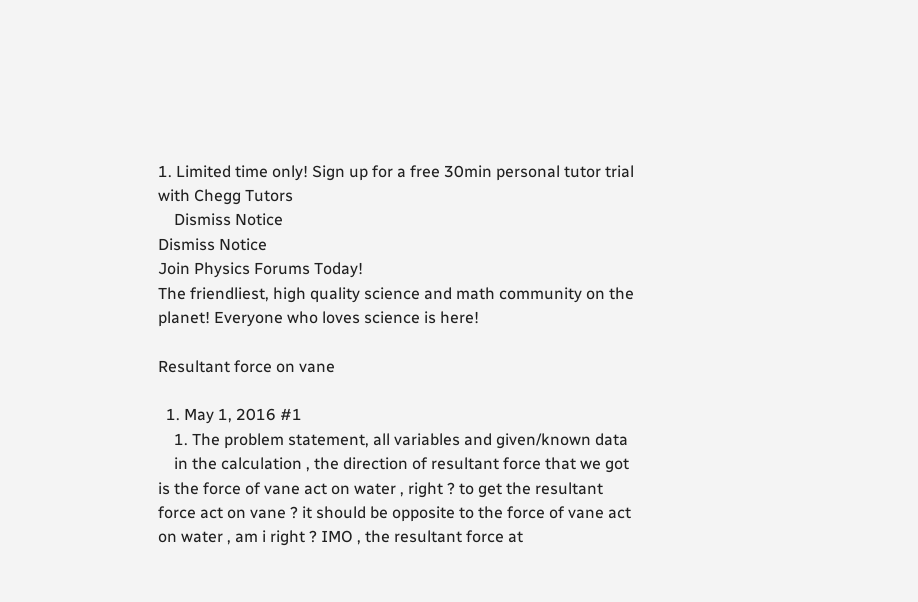1. Limited time only! Sign up for a free 30min personal tutor trial with Chegg Tutors
    Dismiss Notice
Dismiss Notice
Join Physics Forums Today!
The friendliest, high quality science and math community on the planet! Everyone who loves science is here!

Resultant force on vane

  1. May 1, 2016 #1
    1. The problem statement, all variables and given/known data
    in the calculation , the direction of resultant force that we got is the force of vane act on water , right ? to get the resultant force act on vane ? it should be opposite to the force of vane act on water , am i right ? IMO , the resultant force at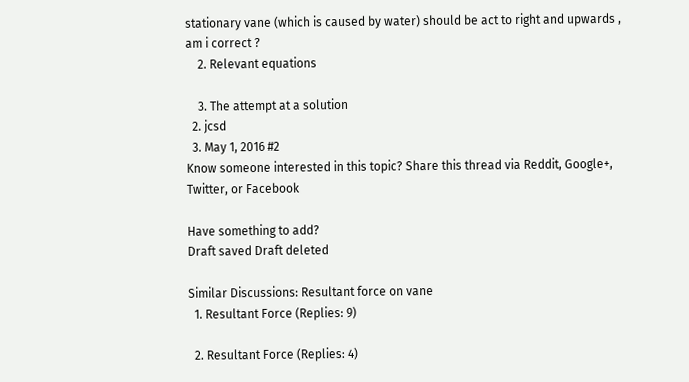stationary vane (which is caused by water) should be act to right and upwards , am i correct ?
    2. Relevant equations

    3. The attempt at a solution
  2. jcsd
  3. May 1, 2016 #2
Know someone interested in this topic? Share this thread via Reddit, Google+, Twitter, or Facebook

Have something to add?
Draft saved Draft deleted

Similar Discussions: Resultant force on vane
  1. Resultant Force (Replies: 9)

  2. Resultant Force (Replies: 4)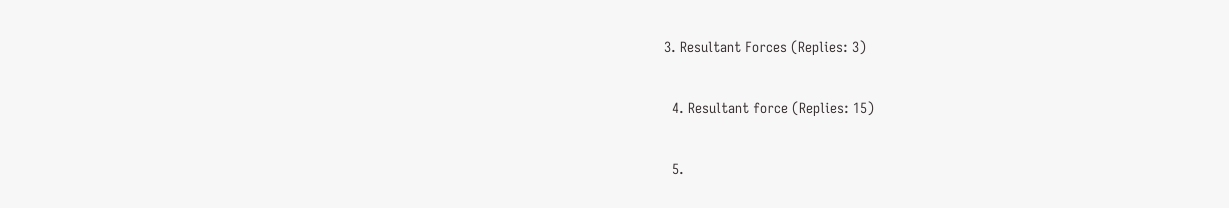3. Resultant Forces (Replies: 3)

  4. Resultant force (Replies: 15)

  5.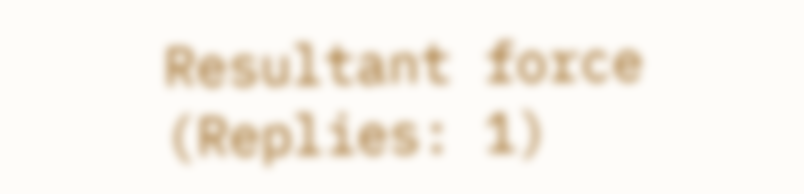Resultant force (Replies: 1)